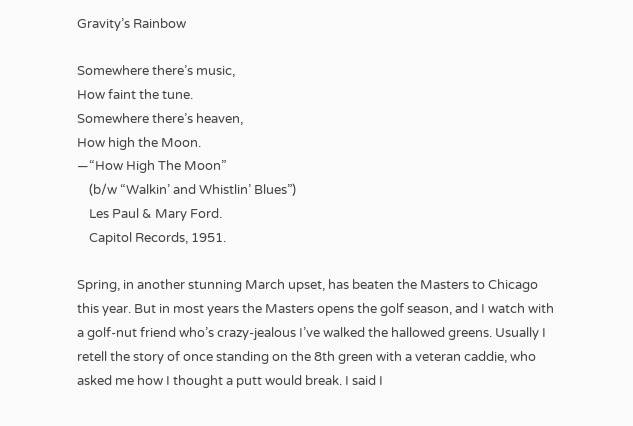Gravity’s Rainbow

Somewhere there’s music,
How faint the tune.
Somewhere there’s heaven,
How high the Moon.
—“How High The Moon”
    (b/w “Walkin’ and Whistlin’ Blues”)
    Les Paul & Mary Ford.
    Capitol Records, 1951.

Spring, in another stunning March upset, has beaten the Masters to Chicago this year. But in most years the Masters opens the golf season, and I watch with a golf-nut friend who’s crazy-jealous I’ve walked the hallowed greens. Usually I retell the story of once standing on the 8th green with a veteran caddie, who asked me how I thought a putt would break. I said I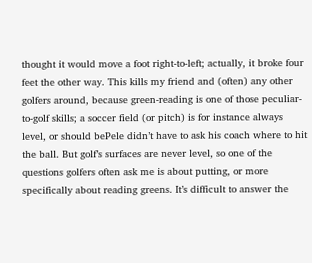thought it would move a foot right-to-left; actually, it broke four feet the other way. This kills my friend and (often) any other golfers around, because green-reading is one of those peculiar-to-golf skills; a soccer field (or pitch) is for instance always level, or should bePele didn’t have to ask his coach where to hit the ball. But golf’s surfaces are never level, so one of the questions golfers often ask me is about putting, or more specifically about reading greens. It’s difficult to answer the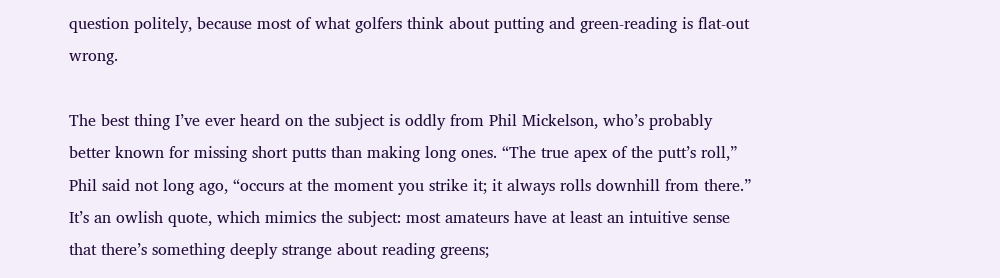question politely, because most of what golfers think about putting and green-reading is flat-out wrong.

The best thing I’ve ever heard on the subject is oddly from Phil Mickelson, who’s probably better known for missing short putts than making long ones. “The true apex of the putt’s roll,” Phil said not long ago, “occurs at the moment you strike it; it always rolls downhill from there.” It’s an owlish quote, which mimics the subject: most amateurs have at least an intuitive sense that there’s something deeply strange about reading greens;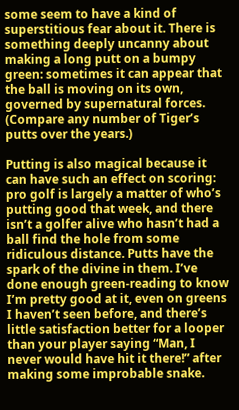some seem to have a kind of superstitious fear about it. There is something deeply uncanny about making a long putt on a bumpy green: sometimes it can appear that the ball is moving on its own, governed by supernatural forces. (Compare any number of Tiger’s putts over the years.)

Putting is also magical because it can have such an effect on scoring: pro golf is largely a matter of who’s putting good that week, and there isn’t a golfer alive who hasn’t had a ball find the hole from some ridiculous distance. Putts have the spark of the divine in them. I’ve done enough green-reading to know I’m pretty good at it, even on greens I haven’t seen before, and there’s little satisfaction better for a looper than your player saying “Man, I never would have hit it there!” after making some improbable snake.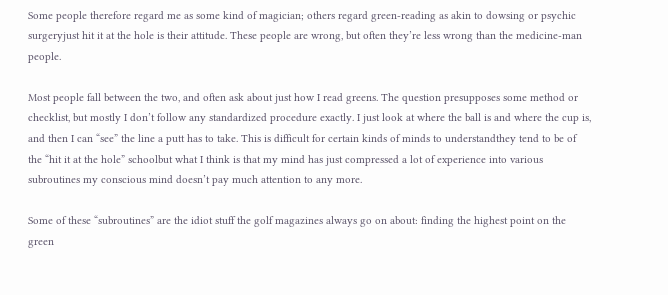Some people therefore regard me as some kind of magician; others regard green-reading as akin to dowsing or psychic surgeryjust hit it at the hole is their attitude. These people are wrong, but often they’re less wrong than the medicine-man people.

Most people fall between the two, and often ask about just how I read greens. The question presupposes some method or checklist, but mostly I don’t follow any standardized procedure exactly. I just look at where the ball is and where the cup is, and then I can “see” the line a putt has to take. This is difficult for certain kinds of minds to understandthey tend to be of the “hit it at the hole” schoolbut what I think is that my mind has just compressed a lot of experience into various subroutines my conscious mind doesn’t pay much attention to any more.

Some of these “subroutines” are the idiot stuff the golf magazines always go on about: finding the highest point on the green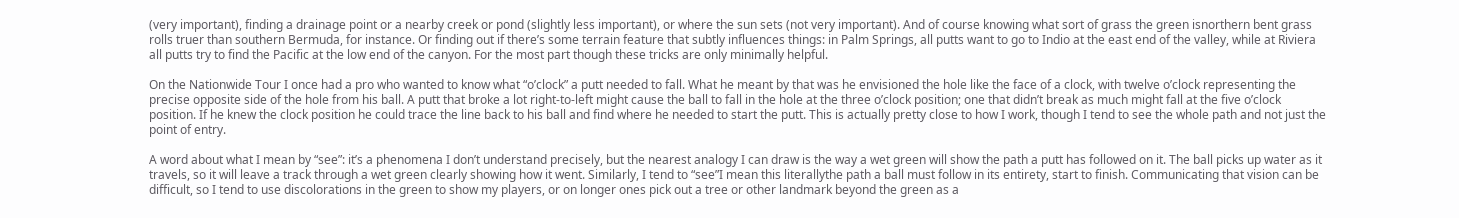(very important), finding a drainage point or a nearby creek or pond (slightly less important), or where the sun sets (not very important). And of course knowing what sort of grass the green isnorthern bent grass rolls truer than southern Bermuda, for instance. Or finding out if there’s some terrain feature that subtly influences things: in Palm Springs, all putts want to go to Indio at the east end of the valley, while at Riviera all putts try to find the Pacific at the low end of the canyon. For the most part though these tricks are only minimally helpful.

On the Nationwide Tour I once had a pro who wanted to know what “o’clock” a putt needed to fall. What he meant by that was he envisioned the hole like the face of a clock, with twelve o’clock representing the precise opposite side of the hole from his ball. A putt that broke a lot right-to-left might cause the ball to fall in the hole at the three o’clock position; one that didn’t break as much might fall at the five o’clock position. If he knew the clock position he could trace the line back to his ball and find where he needed to start the putt. This is actually pretty close to how I work, though I tend to see the whole path and not just the point of entry.

A word about what I mean by “see”: it’s a phenomena I don’t understand precisely, but the nearest analogy I can draw is the way a wet green will show the path a putt has followed on it. The ball picks up water as it travels, so it will leave a track through a wet green clearly showing how it went. Similarly, I tend to “see”I mean this literallythe path a ball must follow in its entirety, start to finish. Communicating that vision can be difficult, so I tend to use discolorations in the green to show my players, or on longer ones pick out a tree or other landmark beyond the green as a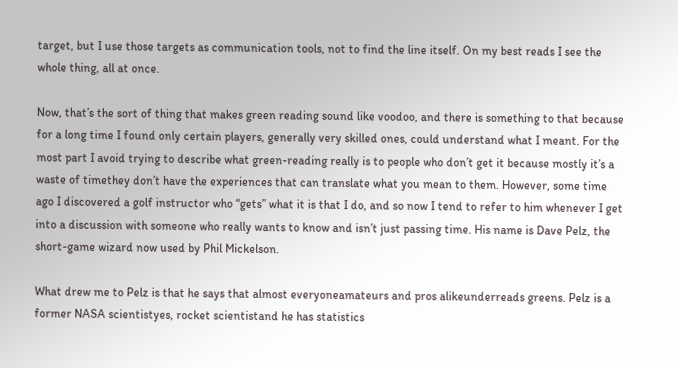target, but I use those targets as communication tools, not to find the line itself. On my best reads I see the whole thing, all at once.

Now, that’s the sort of thing that makes green reading sound like voodoo, and there is something to that because for a long time I found only certain players, generally very skilled ones, could understand what I meant. For the most part I avoid trying to describe what green-reading really is to people who don’t get it because mostly it’s a waste of timethey don’t have the experiences that can translate what you mean to them. However, some time ago I discovered a golf instructor who “gets” what it is that I do, and so now I tend to refer to him whenever I get into a discussion with someone who really wants to know and isn’t just passing time. His name is Dave Pelz, the short-game wizard now used by Phil Mickelson.

What drew me to Pelz is that he says that almost everyoneamateurs and pros alikeunderreads greens. Pelz is a former NASA scientistyes, rocket scientistand he has statistics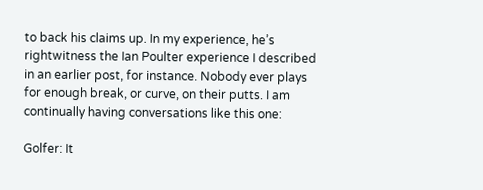to back his claims up. In my experience, he’s rightwitness the Ian Poulter experience I described in an earlier post, for instance. Nobody ever plays for enough break, or curve, on their putts. I am continually having conversations like this one:

Golfer: It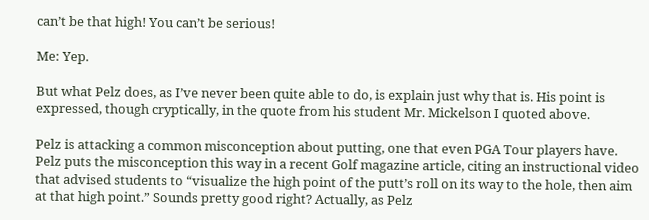can’t be that high! You can’t be serious!

Me: Yep.

But what Pelz does, as I’ve never been quite able to do, is explain just why that is. His point is expressed, though cryptically, in the quote from his student Mr. Mickelson I quoted above.

Pelz is attacking a common misconception about putting, one that even PGA Tour players have. Pelz puts the misconception this way in a recent Golf magazine article, citing an instructional video that advised students to “visualize the high point of the putt’s roll on its way to the hole, then aim at that high point.” Sounds pretty good right? Actually, as Pelz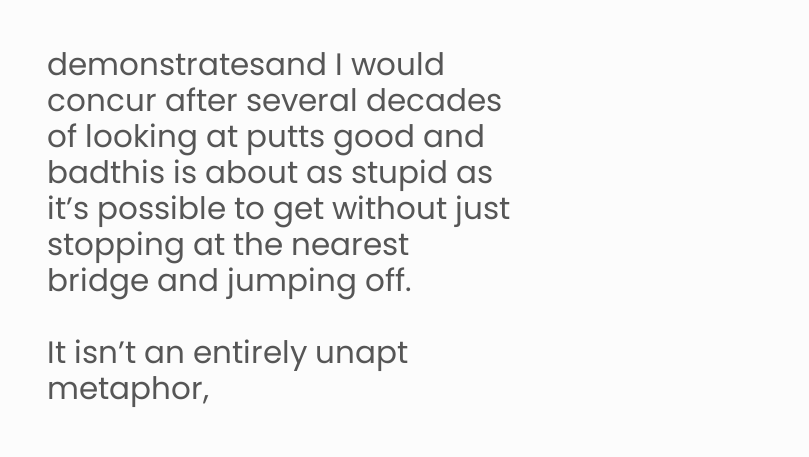demonstratesand I would concur after several decades of looking at putts good and badthis is about as stupid as it’s possible to get without just stopping at the nearest bridge and jumping off.

It isn’t an entirely unapt metaphor,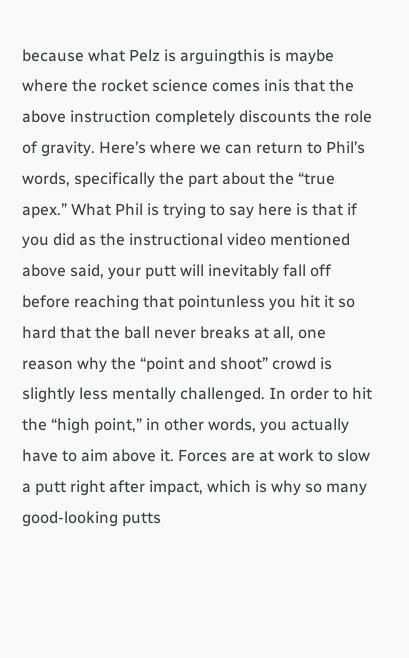because what Pelz is arguingthis is maybe where the rocket science comes inis that the above instruction completely discounts the role of gravity. Here’s where we can return to Phil’s words, specifically the part about the “true apex.” What Phil is trying to say here is that if you did as the instructional video mentioned above said, your putt will inevitably fall off before reaching that pointunless you hit it so hard that the ball never breaks at all, one reason why the “point and shoot” crowd is slightly less mentally challenged. In order to hit the “high point,” in other words, you actually have to aim above it. Forces are at work to slow a putt right after impact, which is why so many good-looking putts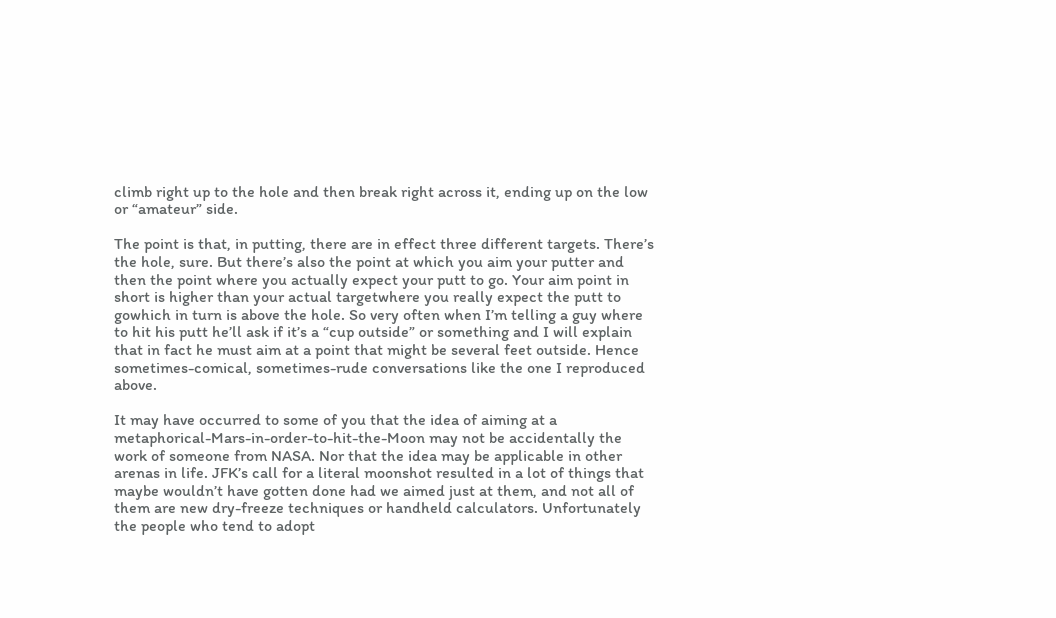climb right up to the hole and then break right across it, ending up on the low or “amateur” side.

The point is that, in putting, there are in effect three different targets. There’s the hole, sure. But there’s also the point at which you aim your putter and then the point where you actually expect your putt to go. Your aim point in short is higher than your actual targetwhere you really expect the putt to gowhich in turn is above the hole. So very often when I’m telling a guy where to hit his putt he’ll ask if it’s a “cup outside” or something and I will explain that in fact he must aim at a point that might be several feet outside. Hence sometimes-comical, sometimes-rude conversations like the one I reproduced above.

It may have occurred to some of you that the idea of aiming at a metaphorical-Mars-in-order-to-hit-the-Moon may not be accidentally the work of someone from NASA. Nor that the idea may be applicable in other arenas in life. JFK’s call for a literal moonshot resulted in a lot of things that maybe wouldn’t have gotten done had we aimed just at them, and not all of them are new dry-freeze techniques or handheld calculators. Unfortunately the people who tend to adopt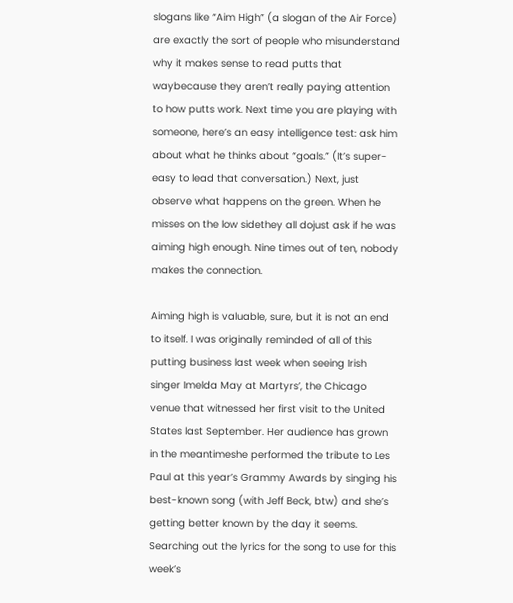slogans like “Aim High” (a slogan of the Air Force) are exactly the sort of people who misunderstand why it makes sense to read putts that waybecause they aren’t really paying attention to how putts work. Next time you are playing with someone, here’s an easy intelligence test: ask him about what he thinks about “goals.” (It’s super-easy to lead that conversation.) Next, just observe what happens on the green. When he misses on the low sidethey all dojust ask if he was aiming high enough. Nine times out of ten, nobody makes the connection.

Aiming high is valuable, sure, but it is not an end to itself. I was originally reminded of all of this putting business last week when seeing Irish singer Imelda May at Martyrs’, the Chicago venue that witnessed her first visit to the United States last September. Her audience has grown in the meantimeshe performed the tribute to Les Paul at this year’s Grammy Awards by singing his best-known song (with Jeff Beck, btw) and she’s getting better known by the day it seems. Searching out the lyrics for the song to use for this week’s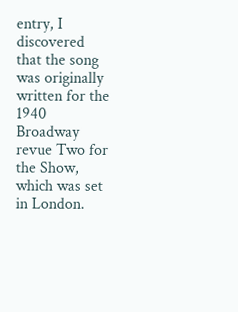entry, I discovered that the song was originally written for the 1940 Broadway revue Two for the Show, which was set in London.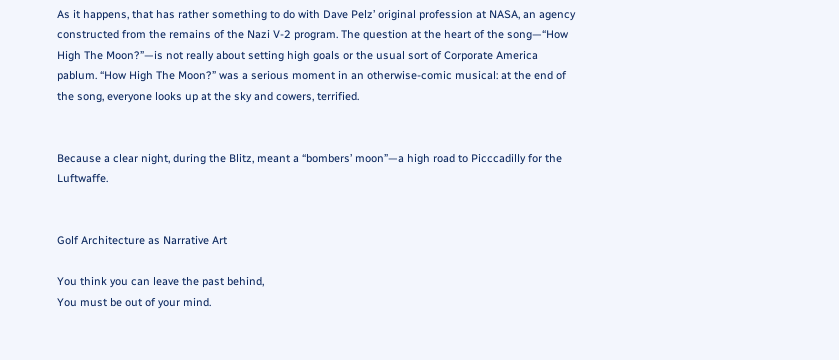As it happens, that has rather something to do with Dave Pelz’ original profession at NASA, an agency constructed from the remains of the Nazi V-2 program. The question at the heart of the song—“How High The Moon?”—is not really about setting high goals or the usual sort of Corporate America pablum. “How High The Moon?” was a serious moment in an otherwise-comic musical: at the end of the song, everyone looks up at the sky and cowers, terrified.


Because a clear night, during the Blitz, meant a “bombers’ moon”—a high road to Picccadilly for the Luftwaffe.


Golf Architecture as Narrative Art

You think you can leave the past behind,
You must be out of your mind.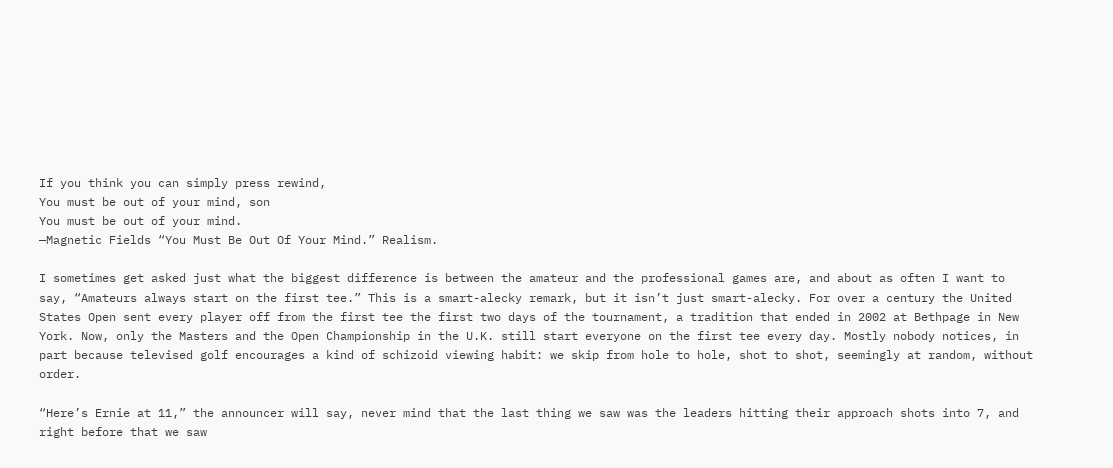If you think you can simply press rewind,
You must be out of your mind, son
You must be out of your mind.
—Magnetic Fields “You Must Be Out Of Your Mind.” Realism.

I sometimes get asked just what the biggest difference is between the amateur and the professional games are, and about as often I want to say, “Amateurs always start on the first tee.” This is a smart-alecky remark, but it isn’t just smart-alecky. For over a century the United States Open sent every player off from the first tee the first two days of the tournament, a tradition that ended in 2002 at Bethpage in New York. Now, only the Masters and the Open Championship in the U.K. still start everyone on the first tee every day. Mostly nobody notices, in part because televised golf encourages a kind of schizoid viewing habit: we skip from hole to hole, shot to shot, seemingly at random, without order.

“Here’s Ernie at 11,” the announcer will say, never mind that the last thing we saw was the leaders hitting their approach shots into 7, and right before that we saw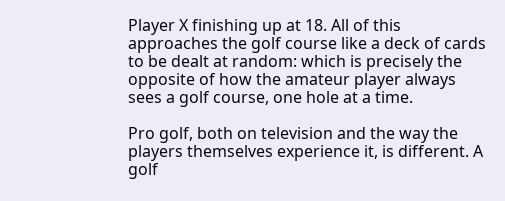Player X finishing up at 18. All of this approaches the golf course like a deck of cards to be dealt at random: which is precisely the opposite of how the amateur player always sees a golf course, one hole at a time.

Pro golf, both on television and the way the players themselves experience it, is different. A golf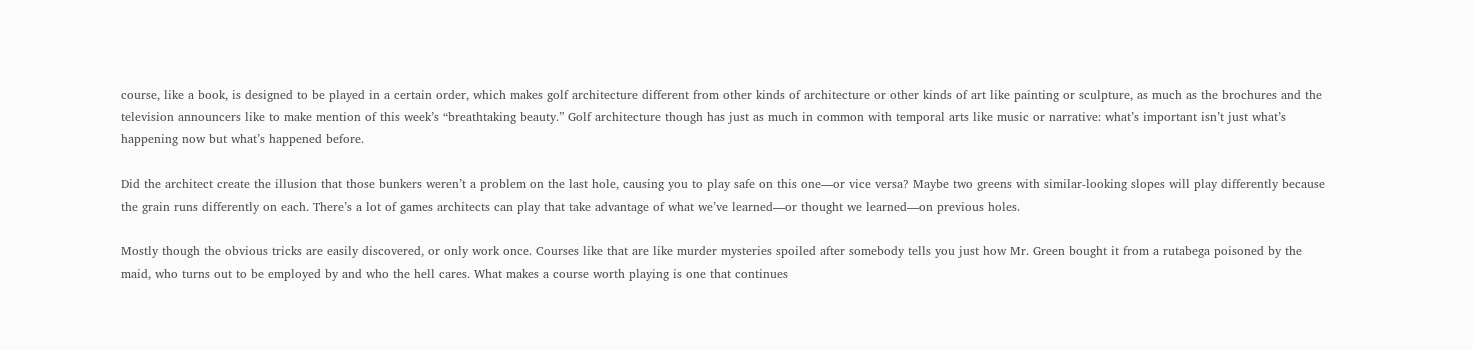course, like a book, is designed to be played in a certain order, which makes golf architecture different from other kinds of architecture or other kinds of art like painting or sculpture, as much as the brochures and the television announcers like to make mention of this week’s “breathtaking beauty.” Golf architecture though has just as much in common with temporal arts like music or narrative: what’s important isn’t just what’s happening now but what’s happened before.

Did the architect create the illusion that those bunkers weren’t a problem on the last hole, causing you to play safe on this one—or vice versa? Maybe two greens with similar-looking slopes will play differently because the grain runs differently on each. There’s a lot of games architects can play that take advantage of what we’ve learned—or thought we learned—on previous holes.

Mostly though the obvious tricks are easily discovered, or only work once. Courses like that are like murder mysteries spoiled after somebody tells you just how Mr. Green bought it from a rutabega poisoned by the maid, who turns out to be employed by and who the hell cares. What makes a course worth playing is one that continues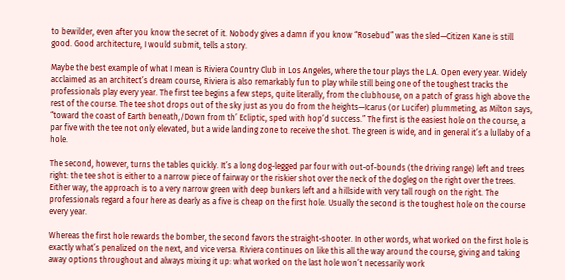to bewilder, even after you know the secret of it. Nobody gives a damn if you know “Rosebud” was the sled—Citizen Kane is still good. Good architecture, I would submit, tells a story.

Maybe the best example of what I mean is Riviera Country Club in Los Angeles, where the tour plays the L.A. Open every year. Widely acclaimed as an architect’s dream course, Riviera is also remarkably fun to play while still being one of the toughest tracks the professionals play every year. The first tee begins a few steps, quite literally, from the clubhouse, on a patch of grass high above the rest of the course. The tee shot drops out of the sky just as you do from the heights—Icarus (or Lucifer) plummeting, as Milton says, “toward the coast of Earth beneath,/Down from th’ Ecliptic, sped with hop’d success.” The first is the easiest hole on the course, a par five with the tee not only elevated, but a wide landing zone to receive the shot. The green is wide, and in general it’s a lullaby of a hole.

The second, however, turns the tables quickly. It’s a long dog-legged par four with out-of-bounds (the driving range) left and trees right: the tee shot is either to a narrow piece of fairway or the riskier shot over the neck of the dogleg on the right over the trees. Either way, the approach is to a very narrow green with deep bunkers left and a hillside with very tall rough on the right. The professionals regard a four here as dearly as a five is cheap on the first hole. Usually the second is the toughest hole on the course every year.

Whereas the first hole rewards the bomber, the second favors the straight-shooter. In other words, what worked on the first hole is exactly what’s penalized on the next, and vice versa. Riviera continues on like this all the way around the course, giving and taking away options throughout and always mixing it up: what worked on the last hole won’t necessarily work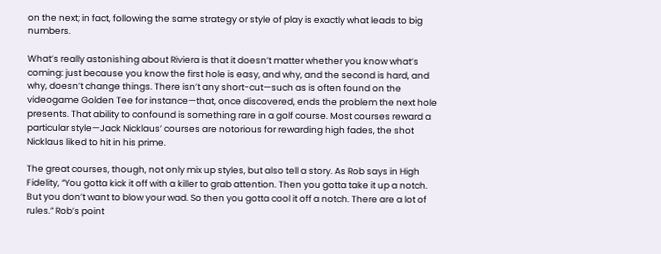on the next; in fact, following the same strategy or style of play is exactly what leads to big numbers.

What’s really astonishing about Riviera is that it doesn’t matter whether you know what’s coming: just because you know the first hole is easy, and why, and the second is hard, and why, doesn’t change things. There isn’t any short-cut—such as is often found on the videogame Golden Tee for instance—that, once discovered, ends the problem the next hole presents. That ability to confound is something rare in a golf course. Most courses reward a particular style—Jack Nicklaus’ courses are notorious for rewarding high fades, the shot Nicklaus liked to hit in his prime.

The great courses, though, not only mix up styles, but also tell a story. As Rob says in High Fidelity, “You gotta kick it off with a killer to grab attention. Then you gotta take it up a notch. But you don’t want to blow your wad. So then you gotta cool it off a notch. There are a lot of rules.” Rob’s point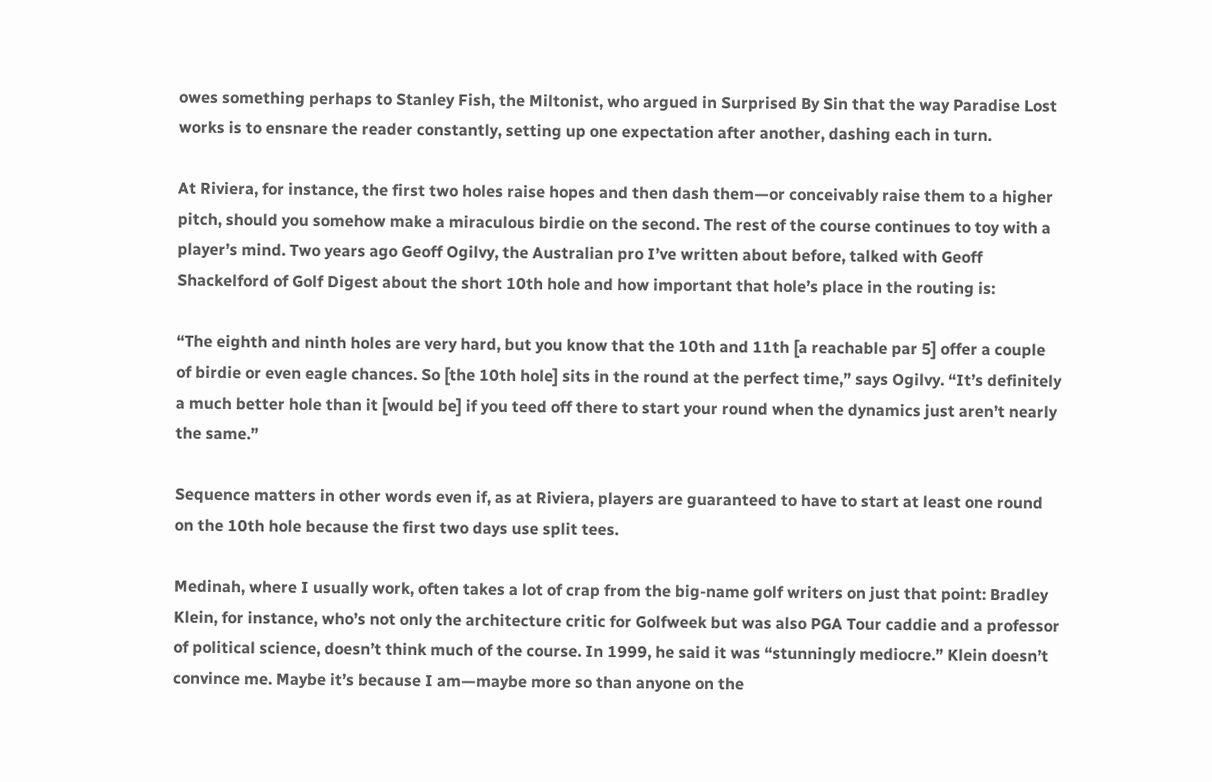owes something perhaps to Stanley Fish, the Miltonist, who argued in Surprised By Sin that the way Paradise Lost works is to ensnare the reader constantly, setting up one expectation after another, dashing each in turn.

At Riviera, for instance, the first two holes raise hopes and then dash them—or conceivably raise them to a higher pitch, should you somehow make a miraculous birdie on the second. The rest of the course continues to toy with a player’s mind. Two years ago Geoff Ogilvy, the Australian pro I’ve written about before, talked with Geoff Shackelford of Golf Digest about the short 10th hole and how important that hole’s place in the routing is:

“The eighth and ninth holes are very hard, but you know that the 10th and 11th [a reachable par 5] offer a couple of birdie or even eagle chances. So [the 10th hole] sits in the round at the perfect time,” says Ogilvy. “It’s definitely a much better hole than it [would be] if you teed off there to start your round when the dynamics just aren’t nearly the same.”

Sequence matters in other words even if, as at Riviera, players are guaranteed to have to start at least one round on the 10th hole because the first two days use split tees.

Medinah, where I usually work, often takes a lot of crap from the big-name golf writers on just that point: Bradley Klein, for instance, who’s not only the architecture critic for Golfweek but was also PGA Tour caddie and a professor of political science, doesn’t think much of the course. In 1999, he said it was “stunningly mediocre.” Klein doesn’t convince me. Maybe it’s because I am—maybe more so than anyone on the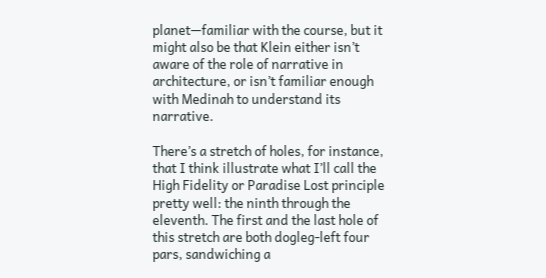planet—familiar with the course, but it might also be that Klein either isn’t aware of the role of narrative in architecture, or isn’t familiar enough with Medinah to understand its narrative.

There’s a stretch of holes, for instance, that I think illustrate what I’ll call the High Fidelity or Paradise Lost principle pretty well: the ninth through the eleventh. The first and the last hole of this stretch are both dogleg-left four pars, sandwiching a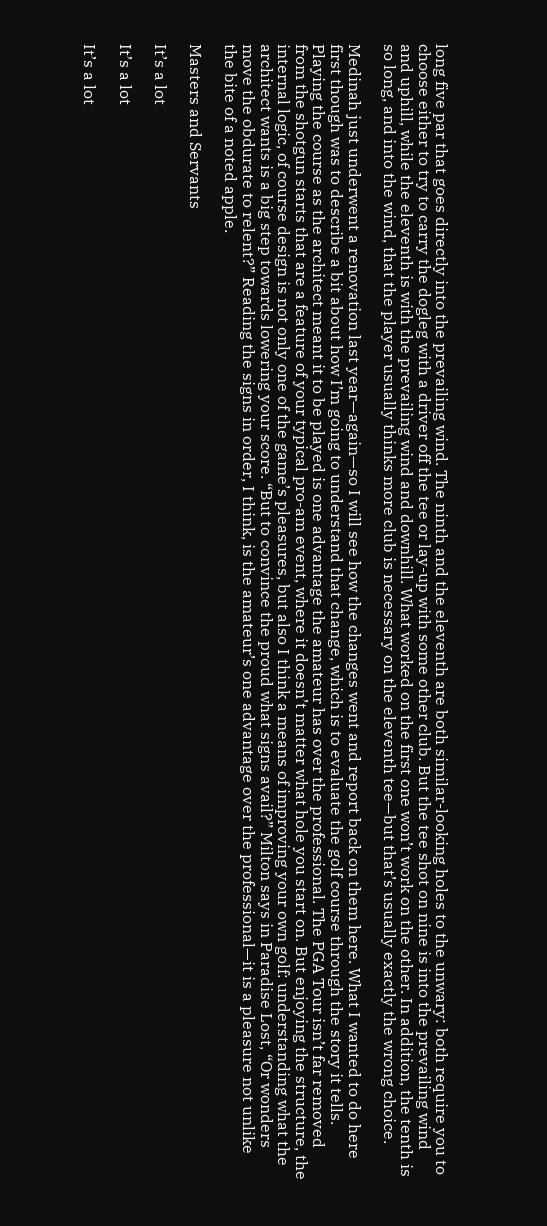long five par that goes directly into the prevailing wind. The ninth and the eleventh are both similar-looking holes to the unwary: both require you to choose either to try to carry the dogleg with a driver off the tee or lay-up with some other club. But the tee shot on nine is into the prevailing wind and uphill, while the eleventh is with the prevailing wind and downhill. What worked on the first one won’t work on the other. In addition, the tenth is so long, and into the wind, that the player usually thinks more club is necessary on the eleventh tee—but that’s usually exactly the wrong choice.

Medinah just underwent a renovation last year—again—so I will see how the changes went and report back on them here. What I wanted to do here first though was to describe a bit about how I’m going to understand that change, which is to evaluate the golf course through the story it tells. Playing the course as the architect meant it to be played is one advantage the amateur has over the professional. The PGA Tour isn’t far removed from the shotgun starts that are a feature of your typical pro-am event, where it doesn’t matter what hole you start on. But enjoying the structure, the internal logic, of course design is not only one of the game’s pleasures, but also I think a means of improving your own golf: understanding what the architect wants is a big step towards lowering your score. “But to convince the proud what signs avail?” Milton says in Paradise Lost, “Or wonders move the obdurate to relent?” Reading the signs in order, I think, is the amateur’s one advantage over the professional—it is a pleasure not unlike the bite of a noted apple.

Masters and Servants

It’s a lot

It’s a lot

It’s a lot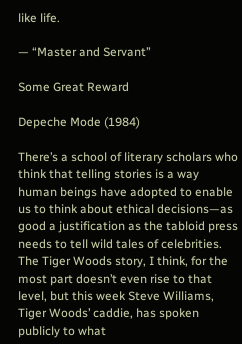like life.

— “Master and Servant”

Some Great Reward

Depeche Mode (1984)

There’s a school of literary scholars who think that telling stories is a way human beings have adopted to enable us to think about ethical decisions—as good a justification as the tabloid press needs to tell wild tales of celebrities. The Tiger Woods story, I think, for the most part doesn’t even rise to that level, but this week Steve Williams, Tiger Woods’ caddie, has spoken publicly to what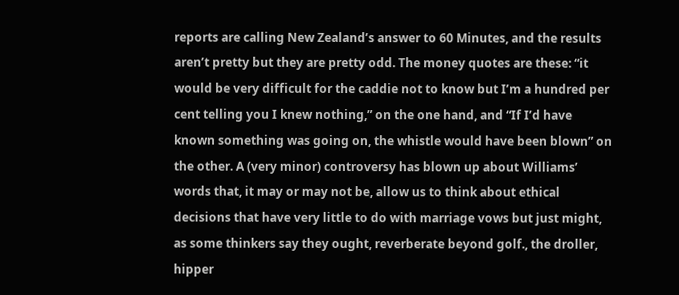reports are calling New Zealand’s answer to 60 Minutes, and the results aren’t pretty but they are pretty odd. The money quotes are these: “it would be very difficult for the caddie not to know but I’m a hundred per cent telling you I knew nothing,” on the one hand, and “If I’d have known something was going on, the whistle would have been blown” on the other. A (very minor) controversy has blown up about Williams’ words that, it may or may not be, allow us to think about ethical decisions that have very little to do with marriage vows but just might, as some thinkers say they ought, reverberate beyond golf., the droller, hipper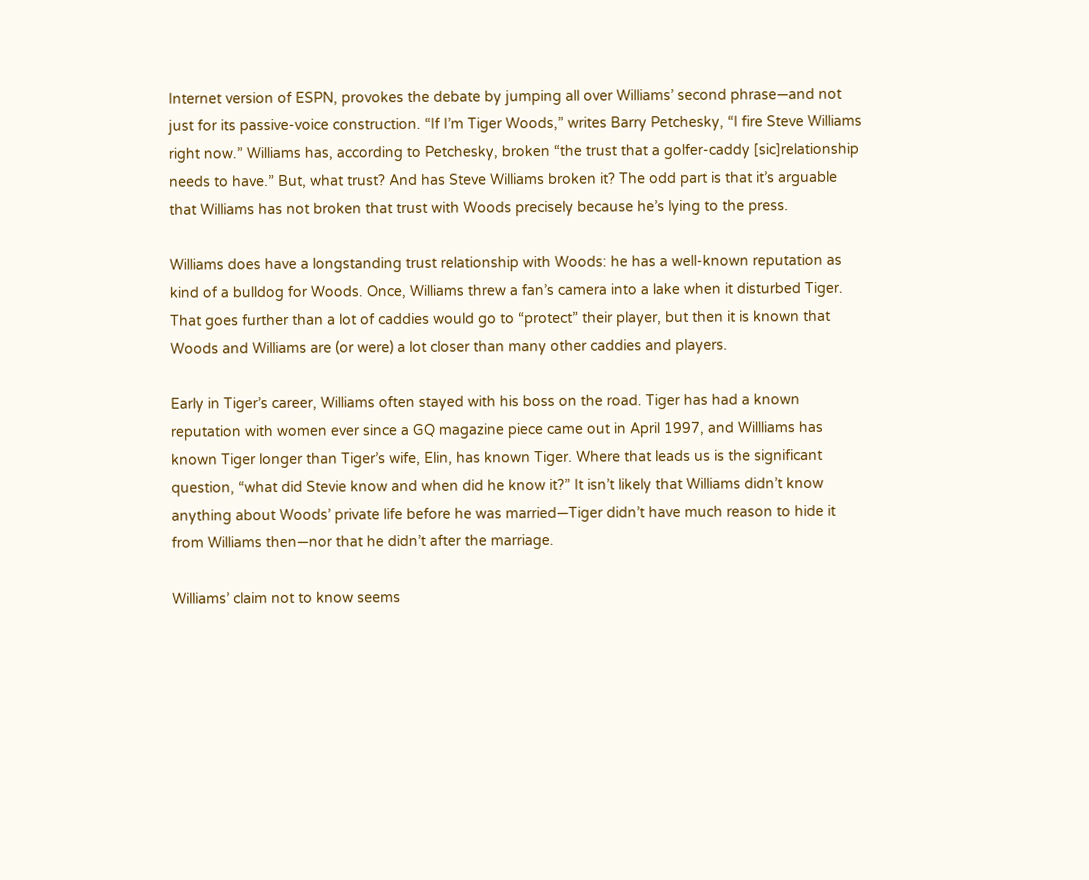Internet version of ESPN, provokes the debate by jumping all over Williams’ second phrase—and not just for its passive-voice construction. “If I’m Tiger Woods,” writes Barry Petchesky, “I fire Steve Williams right now.” Williams has, according to Petchesky, broken “the trust that a golfer-caddy [sic]relationship needs to have.” But, what trust? And has Steve Williams broken it? The odd part is that it’s arguable that Williams has not broken that trust with Woods precisely because he’s lying to the press.

Williams does have a longstanding trust relationship with Woods: he has a well-known reputation as kind of a bulldog for Woods. Once, Williams threw a fan’s camera into a lake when it disturbed Tiger. That goes further than a lot of caddies would go to “protect” their player, but then it is known that Woods and Williams are (or were) a lot closer than many other caddies and players.

Early in Tiger’s career, Williams often stayed with his boss on the road. Tiger has had a known reputation with women ever since a GQ magazine piece came out in April 1997, and Willliams has known Tiger longer than Tiger’s wife, Elin, has known Tiger. Where that leads us is the significant question, “what did Stevie know and when did he know it?” It isn’t likely that Williams didn’t know anything about Woods’ private life before he was married—Tiger didn’t have much reason to hide it from Williams then—nor that he didn’t after the marriage.

Williams’ claim not to know seems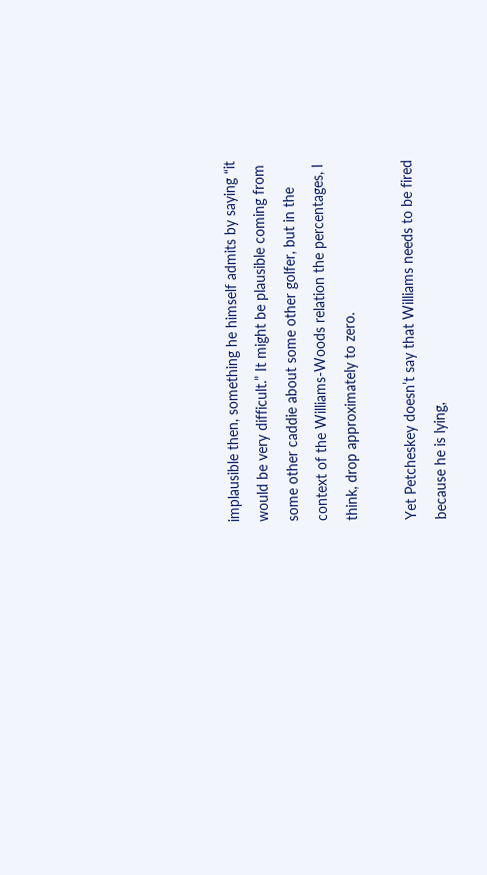implausible then, something he himself admits by saying “it would be very difficult.” It might be plausible coming from some other caddie about some other golfer, but in the context of the Williams-Woods relation the percentages, I think, drop approximately to zero.

Yet Petcheskey doesn’t say that Williams needs to be fired because he is lying,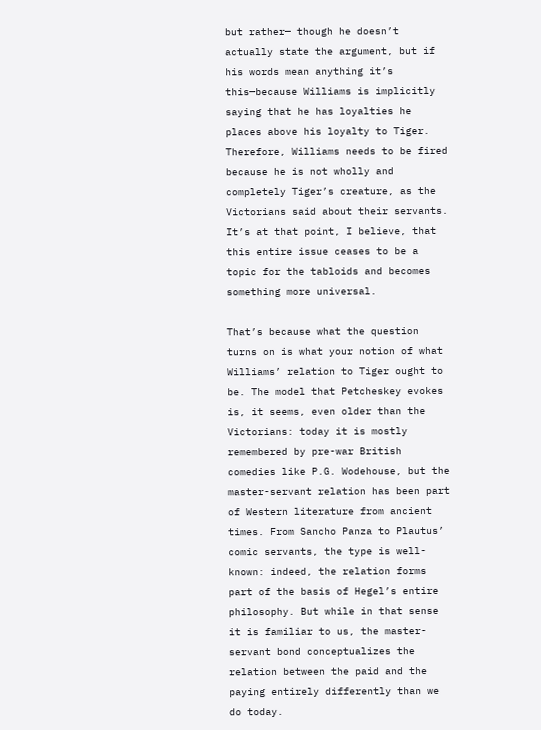but rather— though he doesn’t actually state the argument, but if his words mean anything it’s this—because Williams is implicitly saying that he has loyalties he places above his loyalty to Tiger. Therefore, Williams needs to be fired because he is not wholly and completely Tiger’s creature, as the Victorians said about their servants. It’s at that point, I believe, that this entire issue ceases to be a topic for the tabloids and becomes something more universal.

That’s because what the question turns on is what your notion of what Williams’ relation to Tiger ought to be. The model that Petcheskey evokes is, it seems, even older than the Victorians: today it is mostly remembered by pre-war British comedies like P.G. Wodehouse, but the master-servant relation has been part of Western literature from ancient times. From Sancho Panza to Plautus’ comic servants, the type is well-known: indeed, the relation forms part of the basis of Hegel’s entire philosophy. But while in that sense it is familiar to us, the master-servant bond conceptualizes the relation between the paid and the paying entirely differently than we do today.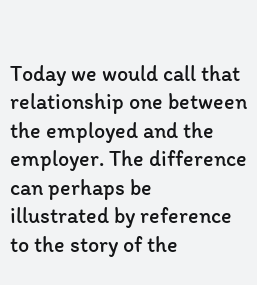Today we would call that relationship one between the employed and the employer. The difference can perhaps be illustrated by reference to the story of the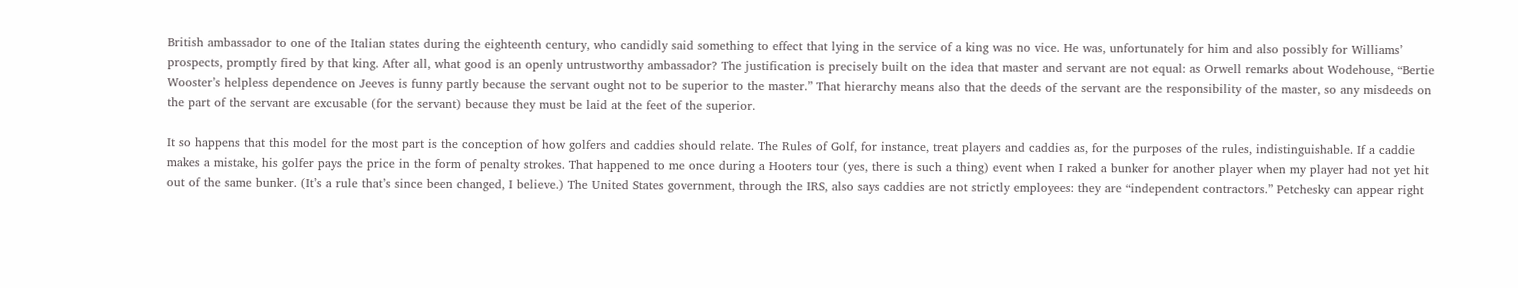British ambassador to one of the Italian states during the eighteenth century, who candidly said something to effect that lying in the service of a king was no vice. He was, unfortunately for him and also possibly for Williams’ prospects, promptly fired by that king. After all, what good is an openly untrustworthy ambassador? The justification is precisely built on the idea that master and servant are not equal: as Orwell remarks about Wodehouse, “Bertie Wooster’s helpless dependence on Jeeves is funny partly because the servant ought not to be superior to the master.” That hierarchy means also that the deeds of the servant are the responsibility of the master, so any misdeeds on the part of the servant are excusable (for the servant) because they must be laid at the feet of the superior.

It so happens that this model for the most part is the conception of how golfers and caddies should relate. The Rules of Golf, for instance, treat players and caddies as, for the purposes of the rules, indistinguishable. If a caddie makes a mistake, his golfer pays the price in the form of penalty strokes. That happened to me once during a Hooters tour (yes, there is such a thing) event when I raked a bunker for another player when my player had not yet hit out of the same bunker. (It’s a rule that’s since been changed, I believe.) The United States government, through the IRS, also says caddies are not strictly employees: they are “independent contractors.” Petchesky can appear right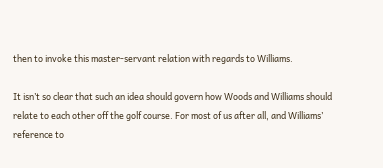then to invoke this master-servant relation with regards to Williams.

It isn’t so clear that such an idea should govern how Woods and Williams should relate to each other off the golf course. For most of us after all, and Williams’ reference to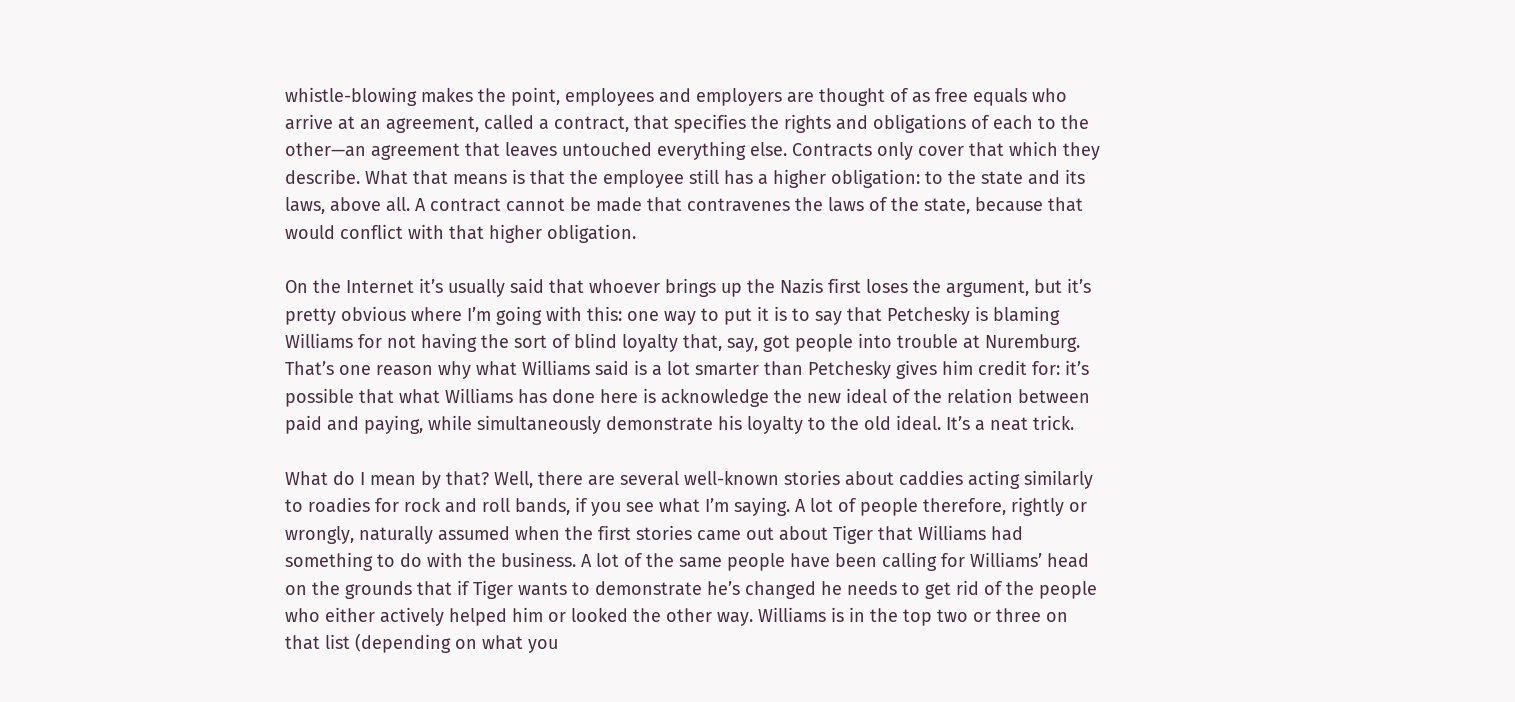whistle-blowing makes the point, employees and employers are thought of as free equals who arrive at an agreement, called a contract, that specifies the rights and obligations of each to the other—an agreement that leaves untouched everything else. Contracts only cover that which they describe. What that means is that the employee still has a higher obligation: to the state and its laws, above all. A contract cannot be made that contravenes the laws of the state, because that would conflict with that higher obligation.

On the Internet it’s usually said that whoever brings up the Nazis first loses the argument, but it’s pretty obvious where I’m going with this: one way to put it is to say that Petchesky is blaming Williams for not having the sort of blind loyalty that, say, got people into trouble at Nuremburg. That’s one reason why what Williams said is a lot smarter than Petchesky gives him credit for: it’s possible that what Williams has done here is acknowledge the new ideal of the relation between paid and paying, while simultaneously demonstrate his loyalty to the old ideal. It’s a neat trick.

What do I mean by that? Well, there are several well-known stories about caddies acting similarly to roadies for rock and roll bands, if you see what I’m saying. A lot of people therefore, rightly or wrongly, naturally assumed when the first stories came out about Tiger that Williams had something to do with the business. A lot of the same people have been calling for Williams’ head on the grounds that if Tiger wants to demonstrate he’s changed he needs to get rid of the people who either actively helped him or looked the other way. Williams is in the top two or three on that list (depending on what you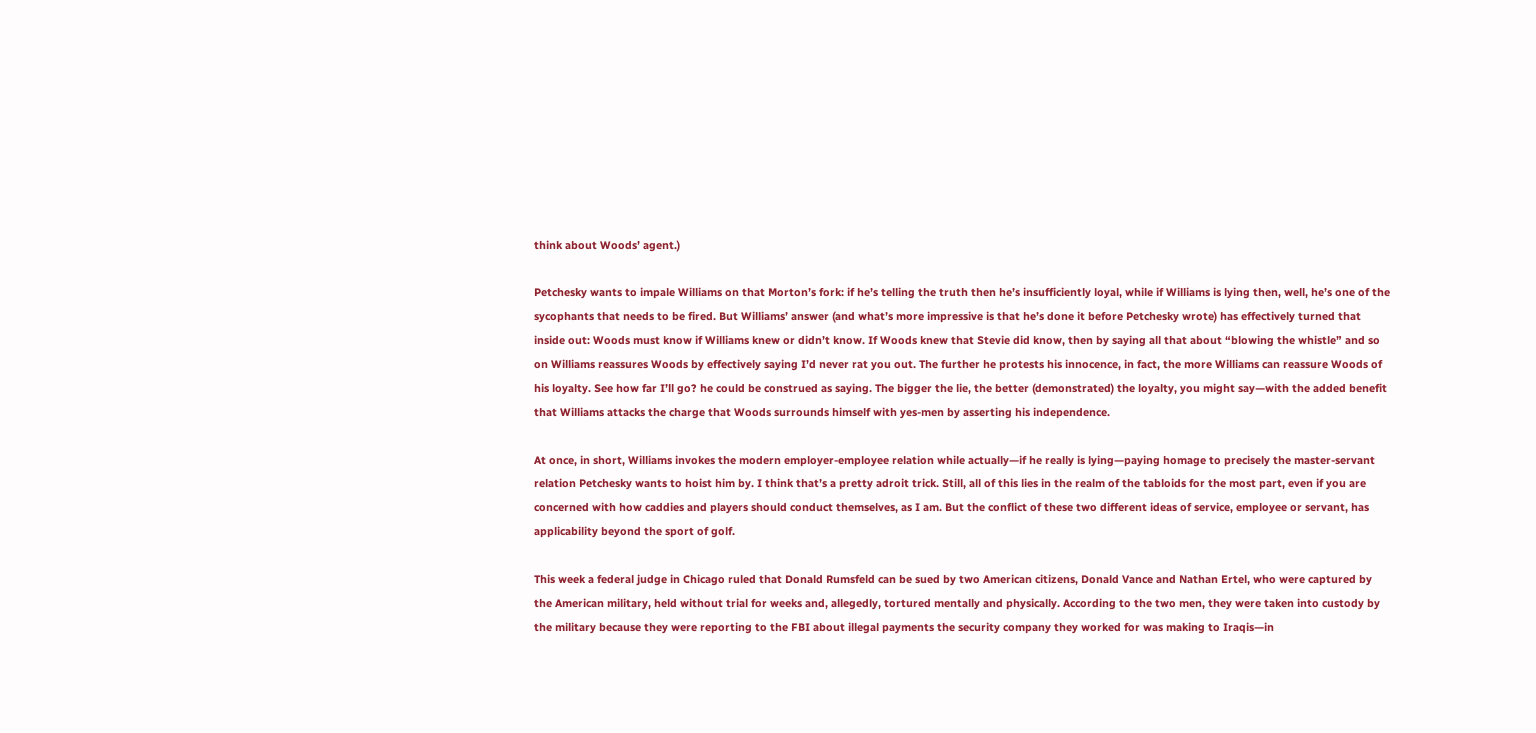think about Woods’ agent.)

Petchesky wants to impale Williams on that Morton’s fork: if he’s telling the truth then he’s insufficiently loyal, while if Williams is lying then, well, he’s one of the sycophants that needs to be fired. But Williams’ answer (and what’s more impressive is that he’s done it before Petchesky wrote) has effectively turned that inside out: Woods must know if Williams knew or didn’t know. If Woods knew that Stevie did know, then by saying all that about “blowing the whistle” and so on Williams reassures Woods by effectively saying I’d never rat you out. The further he protests his innocence, in fact, the more Williams can reassure Woods of his loyalty. See how far I’ll go? he could be construed as saying. The bigger the lie, the better (demonstrated) the loyalty, you might say—with the added benefit that Williams attacks the charge that Woods surrounds himself with yes-men by asserting his independence.

At once, in short, Williams invokes the modern employer-employee relation while actually—if he really is lying—paying homage to precisely the master-servant relation Petchesky wants to hoist him by. I think that’s a pretty adroit trick. Still, all of this lies in the realm of the tabloids for the most part, even if you are concerned with how caddies and players should conduct themselves, as I am. But the conflict of these two different ideas of service, employee or servant, has applicability beyond the sport of golf.

This week a federal judge in Chicago ruled that Donald Rumsfeld can be sued by two American citizens, Donald Vance and Nathan Ertel, who were captured by the American military, held without trial for weeks and, allegedly, tortured mentally and physically. According to the two men, they were taken into custody by the military because they were reporting to the FBI about illegal payments the security company they worked for was making to Iraqis—in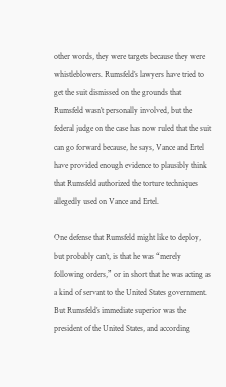other words, they were targets because they were whistleblowers. Rumsfeld’s lawyers have tried to get the suit dismissed on the grounds that Rumsfeld wasn’t personally involved, but the federal judge on the case has now ruled that the suit can go forward because, he says, Vance and Ertel have provided enough evidence to plausibly think that Rumsfeld authorized the torture techniques allegedly used on Vance and Ertel.

One defense that Rumsfeld might like to deploy, but probably can’t, is that he was “merely following orders,” or in short that he was acting as a kind of servant to the United States government. But Rumsfeld’s immediate superior was the president of the United States, and according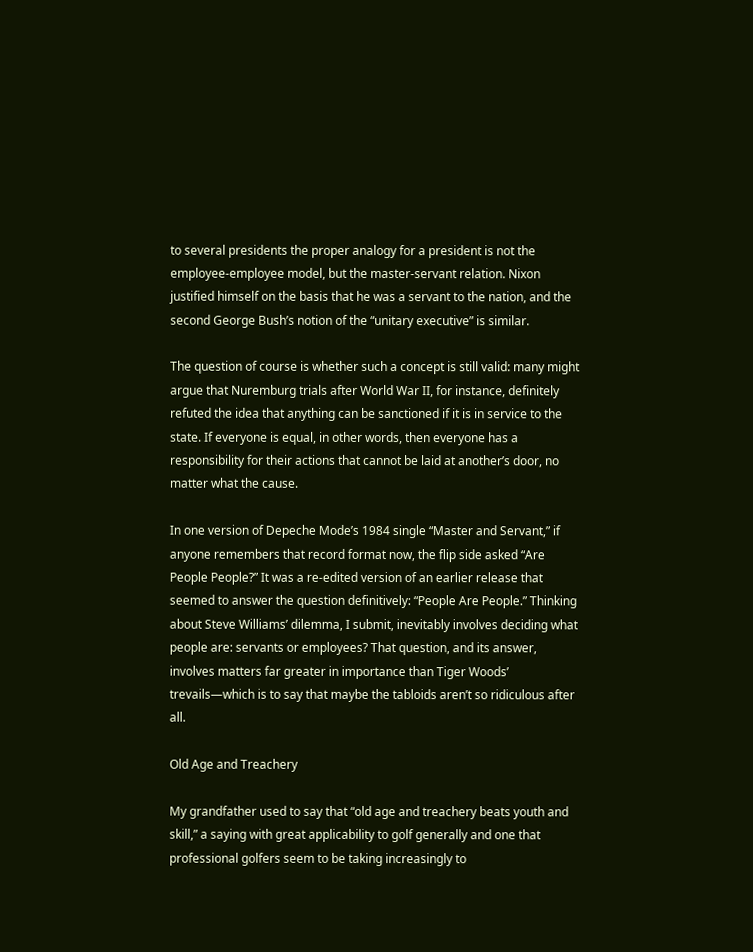to several presidents the proper analogy for a president is not the employee-employee model, but the master-servant relation. Nixon justified himself on the basis that he was a servant to the nation, and the second George Bush’s notion of the “unitary executive” is similar.

The question of course is whether such a concept is still valid: many might argue that Nuremburg trials after World War II, for instance, definitely refuted the idea that anything can be sanctioned if it is in service to the state. If everyone is equal, in other words, then everyone has a responsibility for their actions that cannot be laid at another’s door, no matter what the cause.

In one version of Depeche Mode’s 1984 single “Master and Servant,” if anyone remembers that record format now, the flip side asked “Are People People?” It was a re-edited version of an earlier release that seemed to answer the question definitively: “People Are People.” Thinking about Steve Williams’ dilemma, I submit, inevitably involves deciding what people are: servants or employees? That question, and its answer, involves matters far greater in importance than Tiger Woods’ trevails—which is to say that maybe the tabloids aren’t so ridiculous after all.

Old Age and Treachery

My grandfather used to say that “old age and treachery beats youth and skill,” a saying with great applicability to golf generally and one that professional golfers seem to be taking increasingly to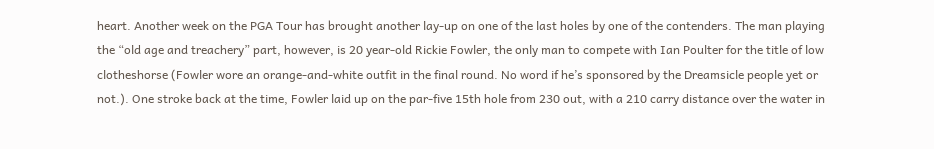heart. Another week on the PGA Tour has brought another lay-up on one of the last holes by one of the contenders. The man playing the “old age and treachery” part, however, is 20 year-old Rickie Fowler, the only man to compete with Ian Poulter for the title of low clotheshorse (Fowler wore an orange-and-white outfit in the final round. No word if he’s sponsored by the Dreamsicle people yet or not.). One stroke back at the time, Fowler laid up on the par-five 15th hole from 230 out, with a 210 carry distance over the water in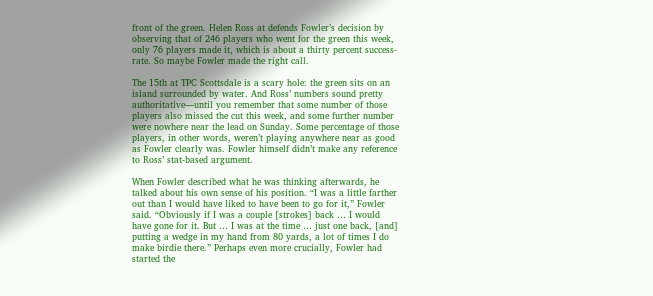front of the green. Helen Ross at defends Fowler’s decision by observing that of 246 players who went for the green this week, only 76 players made it, which is about a thirty percent success-rate. So maybe Fowler made the right call.

The 15th at TPC Scottsdale is a scary hole: the green sits on an island surrounded by water. And Ross’ numbers sound pretty authoritative—until you remember that some number of those players also missed the cut this week, and some further number were nowhere near the lead on Sunday. Some percentage of those players, in other words, weren’t playing anywhere near as good as Fowler clearly was. Fowler himself didn’t make any reference to Ross’ stat-based argument.

When Fowler described what he was thinking afterwards, he talked about his own sense of his position. “I was a little farther out than I would have liked to have been to go for it,” Fowler said. “Obviously if I was a couple [strokes] back … I would have gone for it. But … I was at the time … just one back, [and] putting a wedge in my hand from 80 yards, a lot of times I do make birdie there.” Perhaps even more crucially, Fowler had started the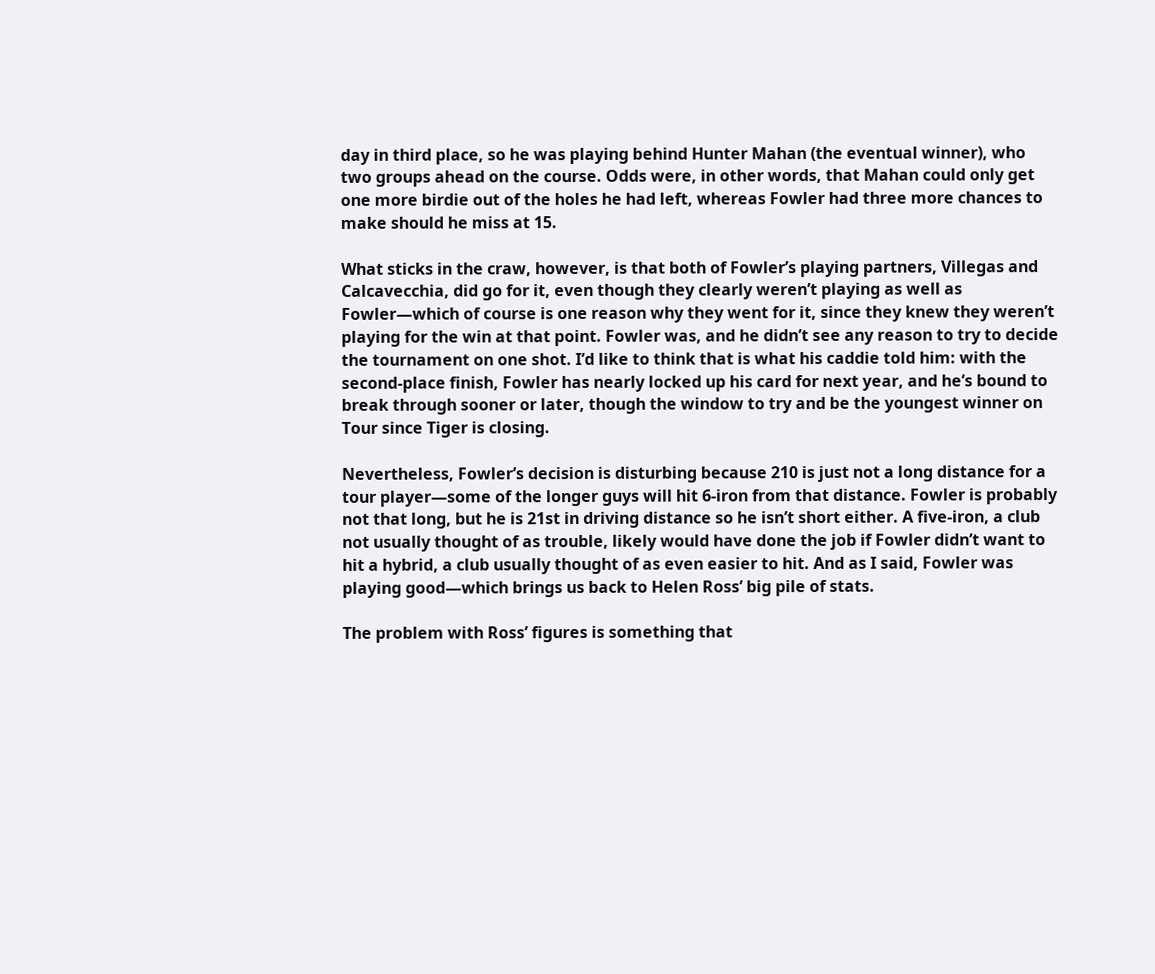day in third place, so he was playing behind Hunter Mahan (the eventual winner), who two groups ahead on the course. Odds were, in other words, that Mahan could only get one more birdie out of the holes he had left, whereas Fowler had three more chances to make should he miss at 15.

What sticks in the craw, however, is that both of Fowler’s playing partners, Villegas and Calcavecchia, did go for it, even though they clearly weren’t playing as well as Fowler—which of course is one reason why they went for it, since they knew they weren’t playing for the win at that point. Fowler was, and he didn’t see any reason to try to decide the tournament on one shot. I’d like to think that is what his caddie told him: with the second-place finish, Fowler has nearly locked up his card for next year, and he’s bound to break through sooner or later, though the window to try and be the youngest winner on Tour since Tiger is closing.

Nevertheless, Fowler’s decision is disturbing because 210 is just not a long distance for a tour player—some of the longer guys will hit 6-iron from that distance. Fowler is probably not that long, but he is 21st in driving distance so he isn’t short either. A five-iron, a club not usually thought of as trouble, likely would have done the job if Fowler didn’t want to hit a hybrid, a club usually thought of as even easier to hit. And as I said, Fowler was playing good—which brings us back to Helen Ross’ big pile of stats.

The problem with Ross’ figures is something that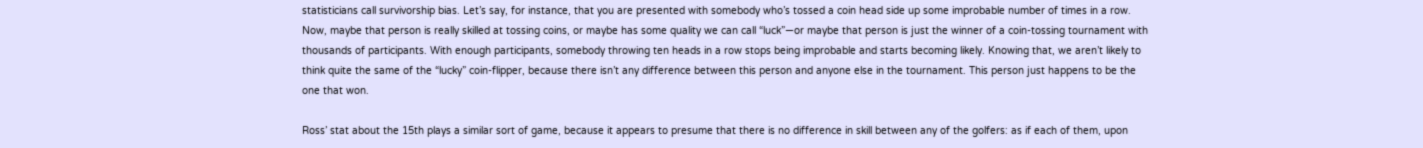statisticians call survivorship bias. Let’s say, for instance, that you are presented with somebody who’s tossed a coin head side up some improbable number of times in a row. Now, maybe that person is really skilled at tossing coins, or maybe has some quality we can call “luck”—or maybe that person is just the winner of a coin-tossing tournament with thousands of participants. With enough participants, somebody throwing ten heads in a row stops being improbable and starts becoming likely. Knowing that, we aren’t likely to think quite the same of the “lucky” coin-flipper, because there isn’t any difference between this person and anyone else in the tournament. This person just happens to be the one that won.

Ross’ stat about the 15th plays a similar sort of game, because it appears to presume that there is no difference in skill between any of the golfers: as if each of them, upon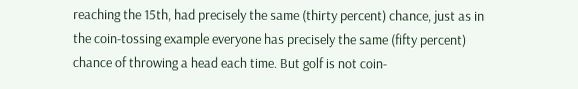reaching the 15th, had precisely the same (thirty percent) chance, just as in the coin-tossing example everyone has precisely the same (fifty percent) chance of throwing a head each time. But golf is not coin-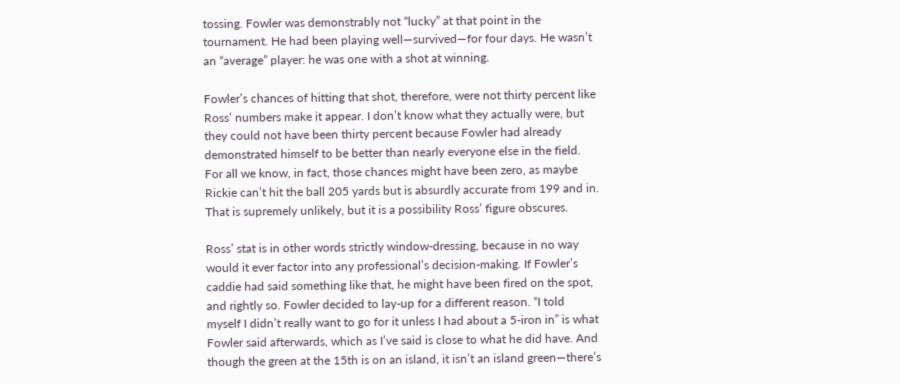tossing. Fowler was demonstrably not “lucky” at that point in the tournament. He had been playing well—survived—for four days. He wasn’t an “average” player: he was one with a shot at winning.

Fowler’s chances of hitting that shot, therefore, were not thirty percent like Ross’ numbers make it appear. I don’t know what they actually were, but they could not have been thirty percent because Fowler had already demonstrated himself to be better than nearly everyone else in the field. For all we know, in fact, those chances might have been zero, as maybe Rickie can’t hit the ball 205 yards but is absurdly accurate from 199 and in. That is supremely unlikely, but it is a possibility Ross’ figure obscures.

Ross’ stat is in other words strictly window-dressing, because in no way would it ever factor into any professional’s decision-making. If Fowler’s caddie had said something like that, he might have been fired on the spot, and rightly so. Fowler decided to lay-up for a different reason. “I told myself I didn’t really want to go for it unless I had about a 5-iron in” is what Fowler said afterwards, which as I’ve said is close to what he did have. And though the green at the 15th is on an island, it isn’t an island green—there’s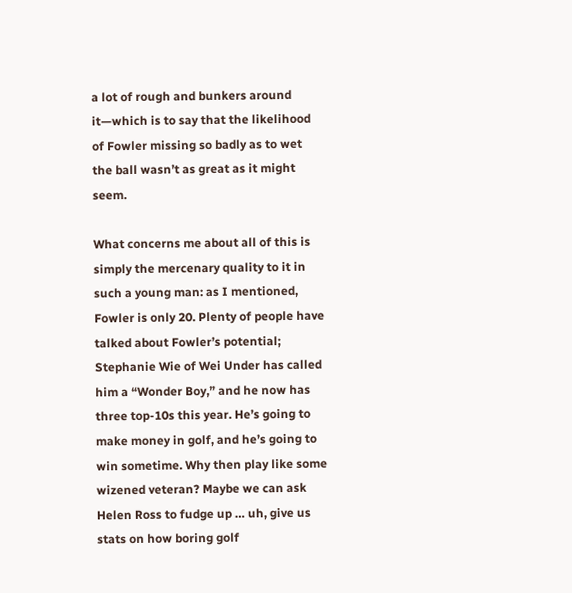a lot of rough and bunkers around it—which is to say that the likelihood of Fowler missing so badly as to wet the ball wasn’t as great as it might seem.

What concerns me about all of this is simply the mercenary quality to it in such a young man: as I mentioned, Fowler is only 20. Plenty of people have talked about Fowler’s potential; Stephanie Wie of Wei Under has called him a “Wonder Boy,” and he now has three top-10s this year. He’s going to make money in golf, and he’s going to win sometime. Why then play like some wizened veteran? Maybe we can ask Helen Ross to fudge up … uh, give us stats on how boring golf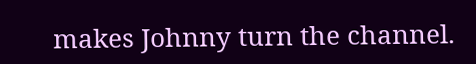makes Johnny turn the channel.